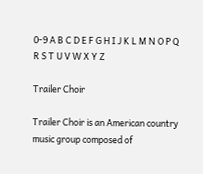0-9 A B C D E F G H I J K L M N O P Q R S T U V W X Y Z

Trailer Choir

Trailer Choir is an American country music group composed of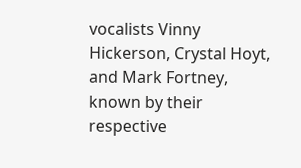vocalists Vinny Hickerson, Crystal Hoyt, and Mark Fortney, known by their respective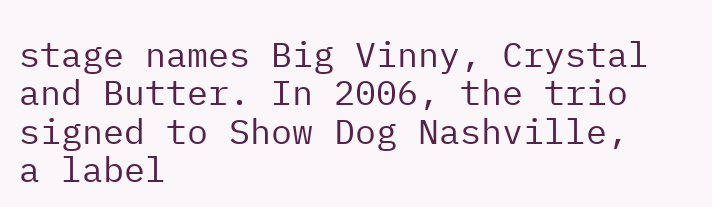stage names Big Vinny, Crystal and Butter. In 2006, the trio signed to Show Dog Nashville, a label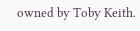owned by Toby Keith.